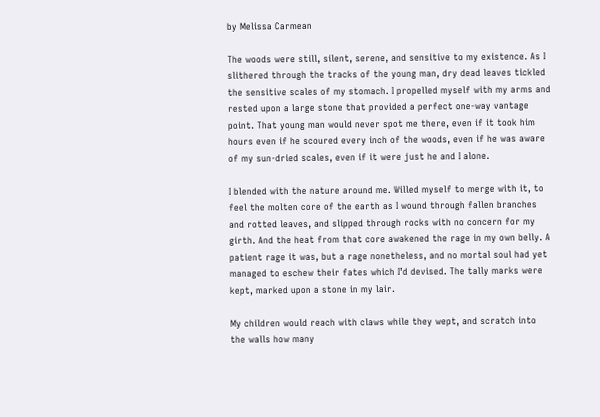by Melissa Carmean

The woods were still, silent, serene, and sensitive to my existence. As I slithered through the tracks of the young man, dry dead leaves tickled the sensitive scales of my stomach. I propelled myself with my arms and rested upon a large stone that provided a perfect one-way vantage point. That young man would never spot me there, even if it took him hours even if he scoured every inch of the woods, even if he was aware of my sun-dried scales, even if it were just he and I alone.

I blended with the nature around me. Willed myself to merge with it, to feel the molten core of the earth as I wound through fallen branches and rotted leaves, and slipped through rocks with no concern for my girth. And the heat from that core awakened the rage in my own belly. A patient rage it was, but a rage nonetheless, and no mortal soul had yet managed to eschew their fates which I’d devised. The tally marks were kept, marked upon a stone in my lair.

My children would reach with claws while they wept, and scratch into the walls how many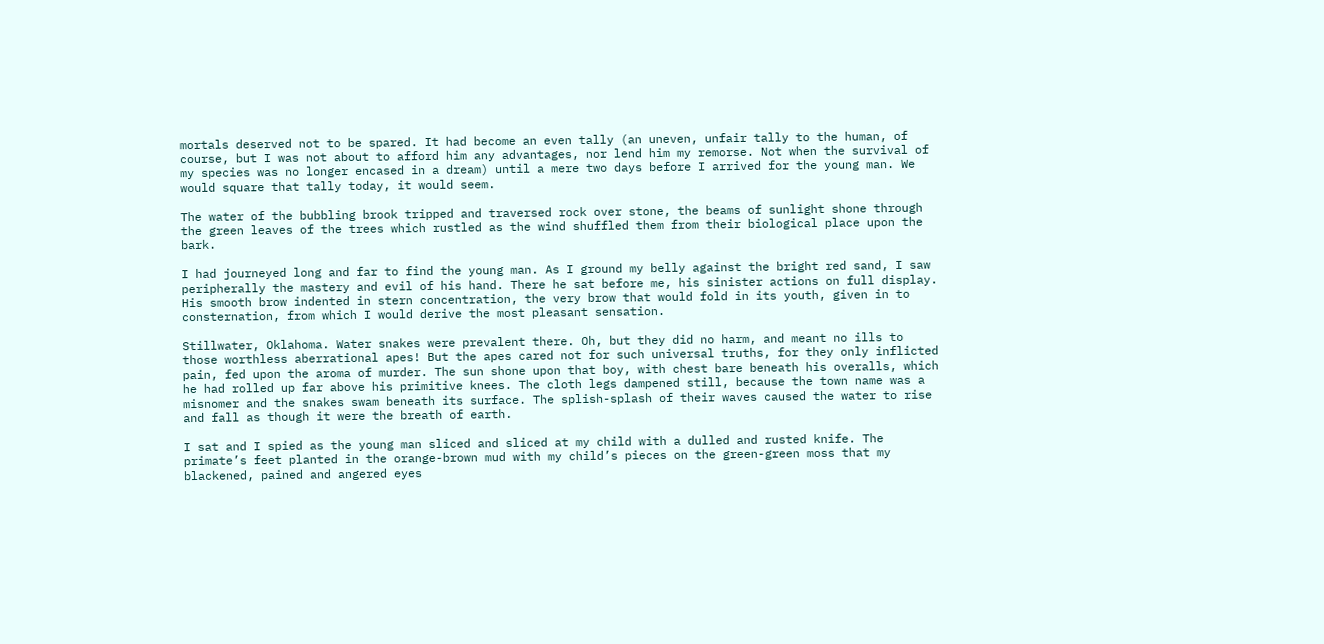mortals deserved not to be spared. It had become an even tally (an uneven, unfair tally to the human, of course, but I was not about to afford him any advantages, nor lend him my remorse. Not when the survival of my species was no longer encased in a dream) until a mere two days before I arrived for the young man. We would square that tally today, it would seem.

The water of the bubbling brook tripped and traversed rock over stone, the beams of sunlight shone through the green leaves of the trees which rustled as the wind shuffled them from their biological place upon the bark.

I had journeyed long and far to find the young man. As I ground my belly against the bright red sand, I saw peripherally the mastery and evil of his hand. There he sat before me, his sinister actions on full display. His smooth brow indented in stern concentration, the very brow that would fold in its youth, given in to consternation, from which I would derive the most pleasant sensation.

Stillwater, Oklahoma. Water snakes were prevalent there. Oh, but they did no harm, and meant no ills to those worthless aberrational apes! But the apes cared not for such universal truths, for they only inflicted pain, fed upon the aroma of murder. The sun shone upon that boy, with chest bare beneath his overalls, which he had rolled up far above his primitive knees. The cloth legs dampened still, because the town name was a misnomer and the snakes swam beneath its surface. The splish-splash of their waves caused the water to rise and fall as though it were the breath of earth.

I sat and I spied as the young man sliced and sliced at my child with a dulled and rusted knife. The primate’s feet planted in the orange-brown mud with my child’s pieces on the green-green moss that my blackened, pained and angered eyes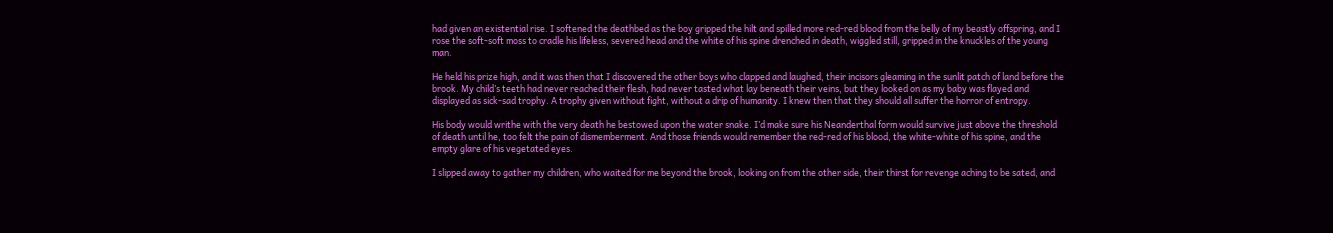had given an existential rise. I softened the deathbed as the boy gripped the hilt and spilled more red-red blood from the belly of my beastly offspring, and I rose the soft-soft moss to cradle his lifeless, severed head and the white of his spine drenched in death, wiggled still, gripped in the knuckles of the young man.

He held his prize high, and it was then that I discovered the other boys who clapped and laughed, their incisors gleaming in the sunlit patch of land before the brook. My child’s teeth had never reached their flesh, had never tasted what lay beneath their veins, but they looked on as my baby was flayed and displayed as sick-sad trophy. A trophy given without fight, without a drip of humanity. I knew then that they should all suffer the horror of entropy.

His body would writhe with the very death he bestowed upon the water snake. I’d make sure his Neanderthal form would survive just above the threshold of death until he, too felt the pain of dismemberment. And those friends would remember the red-red of his blood, the white-white of his spine, and the empty glare of his vegetated eyes.

I slipped away to gather my children, who waited for me beyond the brook, looking on from the other side, their thirst for revenge aching to be sated, and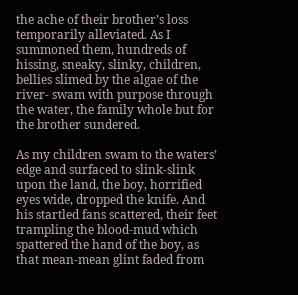the ache of their brother’s loss temporarily alleviated. As I summoned them, hundreds of hissing, sneaky, slinky, children, bellies slimed by the algae of the river- swam with purpose through the water, the family whole but for the brother sundered.

As my children swam to the waters’ edge and surfaced to slink-slink upon the land, the boy, horrified eyes wide, dropped the knife. And his startled fans scattered, their feet trampling the blood-mud which spattered the hand of the boy, as that mean-mean glint faded from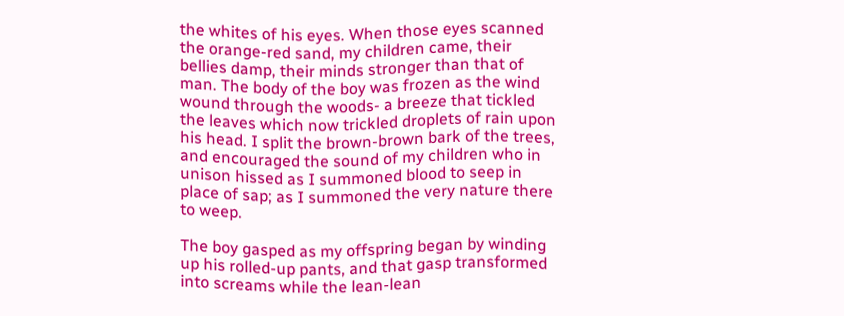the whites of his eyes. When those eyes scanned the orange-red sand, my children came, their bellies damp, their minds stronger than that of man. The body of the boy was frozen as the wind wound through the woods- a breeze that tickled the leaves which now trickled droplets of rain upon his head. I split the brown-brown bark of the trees, and encouraged the sound of my children who in unison hissed as I summoned blood to seep in place of sap; as I summoned the very nature there to weep.

The boy gasped as my offspring began by winding up his rolled-up pants, and that gasp transformed into screams while the lean-lean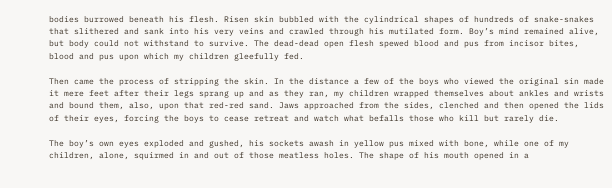bodies burrowed beneath his flesh. Risen skin bubbled with the cylindrical shapes of hundreds of snake-snakes that slithered and sank into his very veins and crawled through his mutilated form. Boy’s mind remained alive, but body could not withstand to survive. The dead-dead open flesh spewed blood and pus from incisor bites, blood and pus upon which my children gleefully fed.

Then came the process of stripping the skin. In the distance a few of the boys who viewed the original sin made it mere feet after their legs sprang up and as they ran, my children wrapped themselves about ankles and wrists and bound them, also, upon that red-red sand. Jaws approached from the sides, clenched and then opened the lids of their eyes, forcing the boys to cease retreat and watch what befalls those who kill but rarely die.

The boy’s own eyes exploded and gushed, his sockets awash in yellow pus mixed with bone, while one of my children, alone, squirmed in and out of those meatless holes. The shape of his mouth opened in a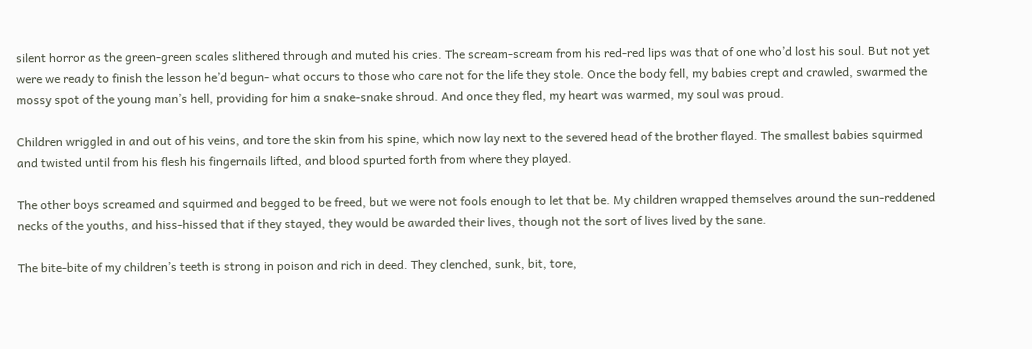silent horror as the green-green scales slithered through and muted his cries. The scream-scream from his red-red lips was that of one who’d lost his soul. But not yet were we ready to finish the lesson he’d begun- what occurs to those who care not for the life they stole. Once the body fell, my babies crept and crawled, swarmed the mossy spot of the young man’s hell, providing for him a snake-snake shroud. And once they fled, my heart was warmed, my soul was proud.

Children wriggled in and out of his veins, and tore the skin from his spine, which now lay next to the severed head of the brother flayed. The smallest babies squirmed and twisted until from his flesh his fingernails lifted, and blood spurted forth from where they played.

The other boys screamed and squirmed and begged to be freed, but we were not fools enough to let that be. My children wrapped themselves around the sun-reddened necks of the youths, and hiss-hissed that if they stayed, they would be awarded their lives, though not the sort of lives lived by the sane.

The bite-bite of my children’s teeth is strong in poison and rich in deed. They clenched, sunk, bit, tore,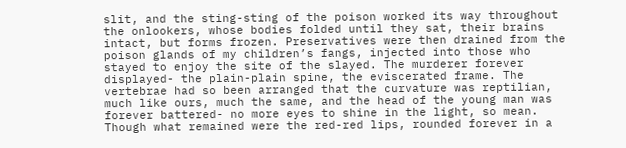slit, and the sting-sting of the poison worked its way throughout the onlookers, whose bodies folded until they sat, their brains intact, but forms frozen. Preservatives were then drained from the poison glands of my children’s fangs, injected into those who stayed to enjoy the site of the slayed. The murderer forever displayed- the plain-plain spine, the eviscerated frame. The vertebrae had so been arranged that the curvature was reptilian, much like ours, much the same, and the head of the young man was forever battered- no more eyes to shine in the light, so mean. Though what remained were the red-red lips, rounded forever in a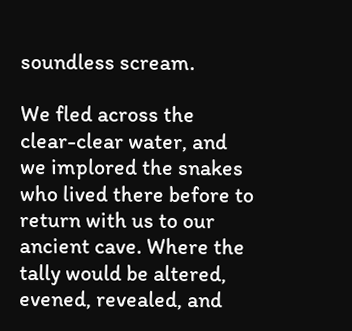soundless scream.

We fled across the clear-clear water, and we implored the snakes who lived there before to return with us to our ancient cave. Where the tally would be altered, evened, revealed, and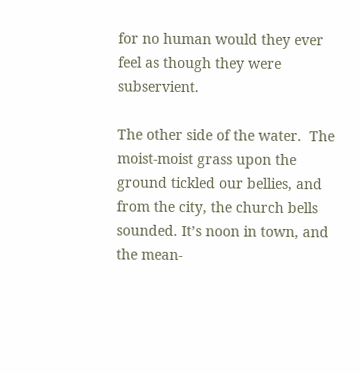for no human would they ever feel as though they were subservient.

The other side of the water.  The moist-moist grass upon the ground tickled our bellies, and from the city, the church bells sounded. It’s noon in town, and the mean-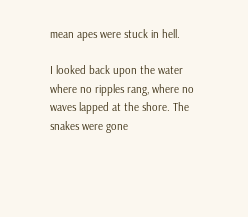mean apes were stuck in hell.

I looked back upon the water where no ripples rang, where no waves lapped at the shore. The snakes were gone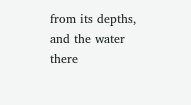from its depths, and the water there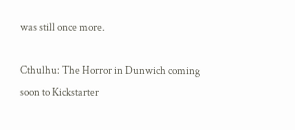was still once more.

Cthulhu: The Horror in Dunwich coming soon to Kickstarter